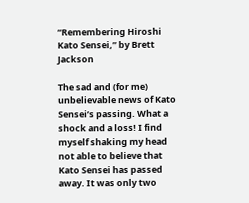“Remembering Hiroshi Kato Sensei,” by Brett Jackson

The sad and (for me) unbelievable news of Kato Sensei’s passing. What a shock and a loss! I find myself shaking my head not able to believe that Kato Sensei has passed away. It was only two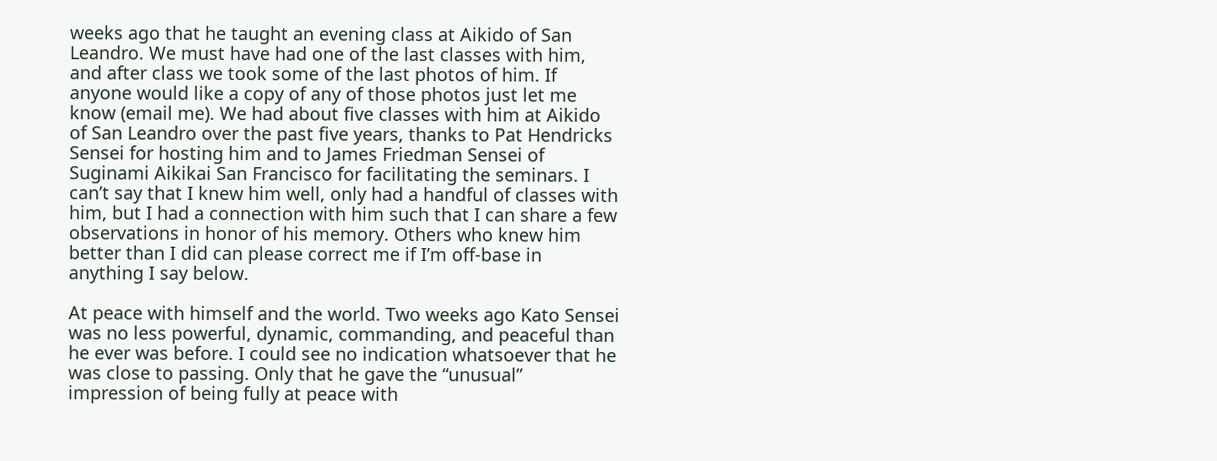weeks ago that he taught an evening class at Aikido of San Leandro. We must have had one of the last classes with him, and after class we took some of the last photos of him. If anyone would like a copy of any of those photos just let me know (email me). We had about five classes with him at Aikido of San Leandro over the past five years, thanks to Pat Hendricks Sensei for hosting him and to James Friedman Sensei of Suginami Aikikai San Francisco for facilitating the seminars. I can’t say that I knew him well, only had a handful of classes with him, but I had a connection with him such that I can share a few observations in honor of his memory. Others who knew him better than I did can please correct me if I’m off-base in anything I say below.

At peace with himself and the world. Two weeks ago Kato Sensei was no less powerful, dynamic, commanding, and peaceful than he ever was before. I could see no indication whatsoever that he was close to passing. Only that he gave the “unusual” impression of being fully at peace with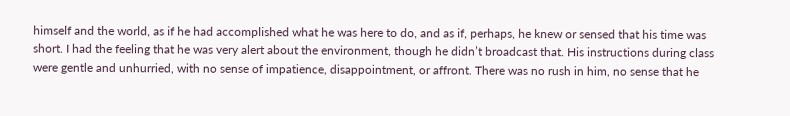himself and the world, as if he had accomplished what he was here to do, and as if, perhaps, he knew or sensed that his time was short. I had the feeling that he was very alert about the environment, though he didn’t broadcast that. His instructions during class were gentle and unhurried, with no sense of impatience, disappointment, or affront. There was no rush in him, no sense that he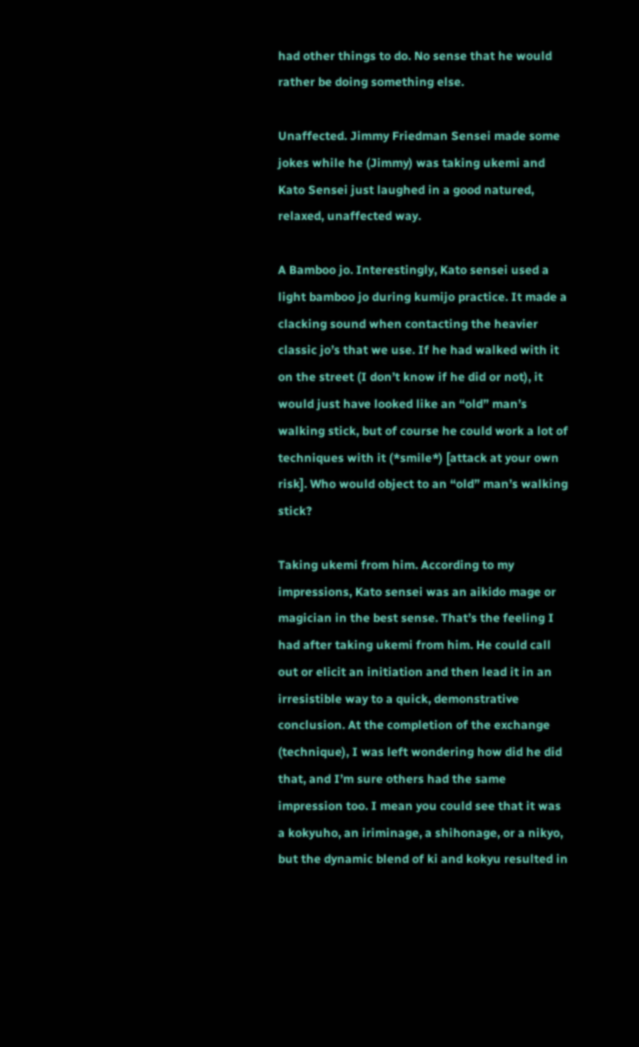had other things to do. No sense that he would rather be doing something else.

Unaffected. Jimmy Friedman Sensei made some jokes while he (Jimmy) was taking ukemi and Kato Sensei just laughed in a good natured, relaxed, unaffected way.

A Bamboo jo. Interestingly, Kato sensei used a light bamboo jo during kumijo practice. It made a clacking sound when contacting the heavier classic jo’s that we use. If he had walked with it on the street (I don’t know if he did or not), it would just have looked like an “old” man’s walking stick, but of course he could work a lot of techniques with it (*smile*) [attack at your own risk]. Who would object to an “old” man’s walking stick?

Taking ukemi from him. According to my impressions, Kato sensei was an aikido mage or magician in the best sense. That’s the feeling I had after taking ukemi from him. He could call out or elicit an initiation and then lead it in an irresistible way to a quick, demonstrative conclusion. At the completion of the exchange (technique), I was left wondering how did he did that, and I’m sure others had the same impression too. I mean you could see that it was a kokyuho, an iriminage, a shihonage, or a nikyo, but the dynamic blend of ki and kokyu resulted in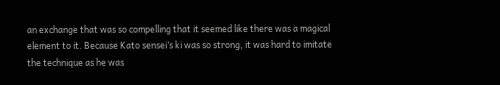an exchange that was so compelling that it seemed like there was a magical element to it. Because Kato sensei’s ki was so strong, it was hard to imitate the technique as he was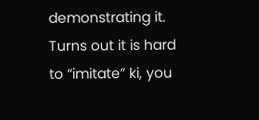demonstrating it. Turns out it is hard to “imitate” ki, you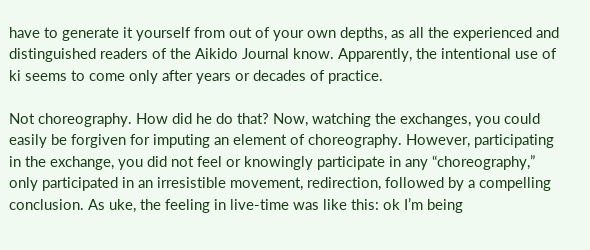have to generate it yourself from out of your own depths, as all the experienced and distinguished readers of the Aikido Journal know. Apparently, the intentional use of ki seems to come only after years or decades of practice.

Not choreography. How did he do that? Now, watching the exchanges, you could easily be forgiven for imputing an element of choreography. However, participating in the exchange, you did not feel or knowingly participate in any “choreography,” only participated in an irresistible movement, redirection, followed by a compelling conclusion. As uke, the feeling in live-time was like this: ok I’m being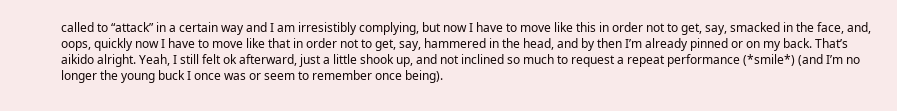called to “attack” in a certain way and I am irresistibly complying, but now I have to move like this in order not to get, say, smacked in the face, and, oops, quickly now I have to move like that in order not to get, say, hammered in the head, and by then I’m already pinned or on my back. That’s aikido alright. Yeah, I still felt ok afterward, just a little shook up, and not inclined so much to request a repeat performance (*smile*) (and I’m no longer the young buck I once was or seem to remember once being).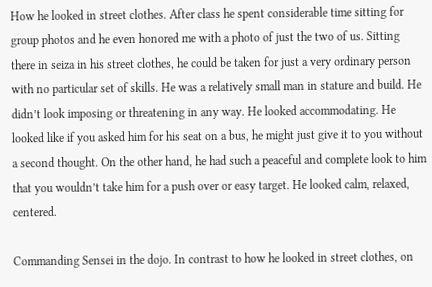How he looked in street clothes. After class he spent considerable time sitting for group photos and he even honored me with a photo of just the two of us. Sitting there in seiza in his street clothes, he could be taken for just a very ordinary person with no particular set of skills. He was a relatively small man in stature and build. He didn’t look imposing or threatening in any way. He looked accommodating. He looked like if you asked him for his seat on a bus, he might just give it to you without a second thought. On the other hand, he had such a peaceful and complete look to him that you wouldn’t take him for a push over or easy target. He looked calm, relaxed, centered.

Commanding Sensei in the dojo. In contrast to how he looked in street clothes, on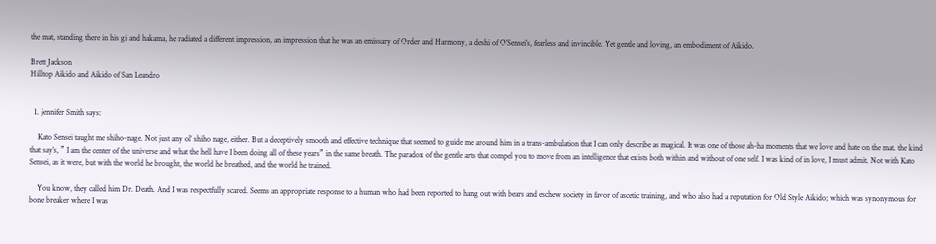the mat, standing there in his gi and hakama, he radiated a different impression, an impression that he was an emissary of Order and Harmony, a deshi of O’Sensei’s, fearless and invincible. Yet gentle and loving, an embodiment of Aikido.

Brett Jackson
Hilltop Aikido and Aikido of San Leandro


  1. jennifer Smith says:

    Kato Sensei taught me shiho-nage. Not just any ol’ shiho nage, either. But a deceptively smooth and effective technique that seemed to guide me around him in a trans-ambulation that I can only describe as magical. It was one of those ah-ha moments that we love and hate on the mat. the kind that say’s, ” I am the center of the universe and what the hell have I been doing all of these years” in the same breath. The paradox of the gentle arts that compel you to move from an intelligence that exists both within and without of one self. I was kind of in love, I must admit. Not with Kato Sensei, as it were, but with the world he brought, the world he breathed, and the world he trained.

    You know, they called him Dr. Death. And I was respectfully scared. Seems an appropriate response to a human who had been reported to hang out with bears and eschew society in favor of ascetic training, and who also had a reputation for Old Style Aikido; which was synonymous for bone breaker where I was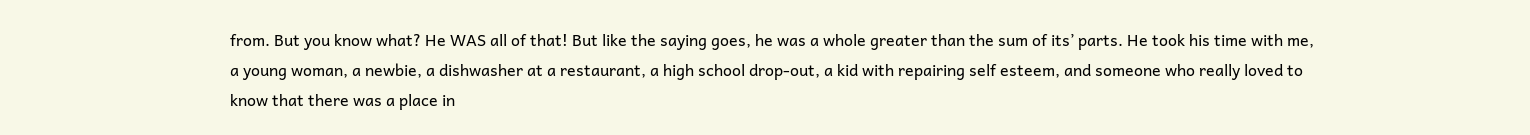from. But you know what? He WAS all of that! But like the saying goes, he was a whole greater than the sum of its’ parts. He took his time with me, a young woman, a newbie, a dishwasher at a restaurant, a high school drop-out, a kid with repairing self esteem, and someone who really loved to know that there was a place in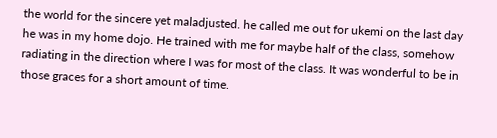the world for the sincere yet maladjusted. he called me out for ukemi on the last day he was in my home dojo. He trained with me for maybe half of the class, somehow radiating in the direction where I was for most of the class. It was wonderful to be in those graces for a short amount of time.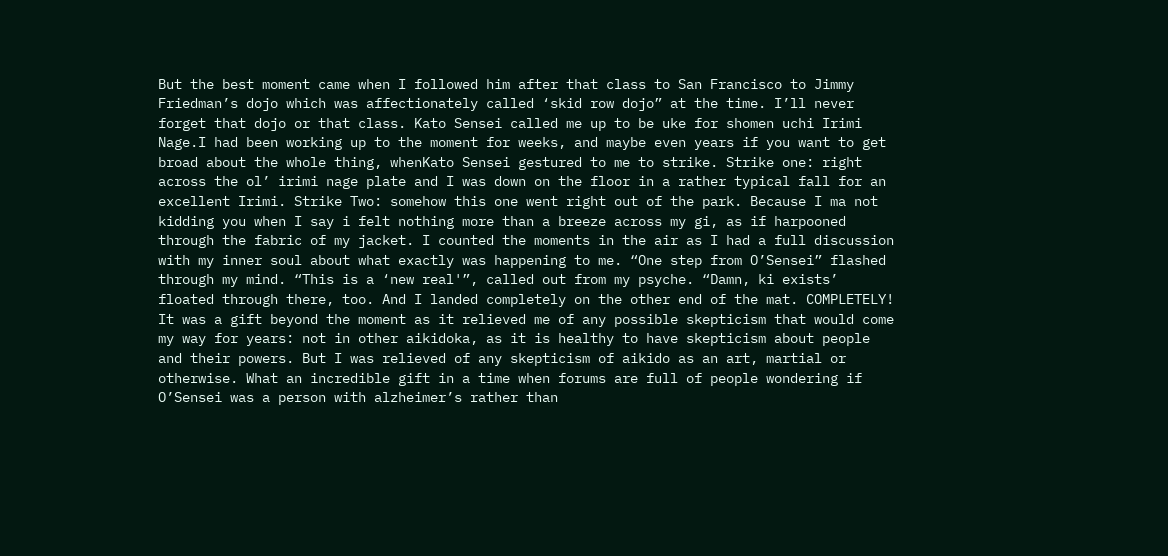But the best moment came when I followed him after that class to San Francisco to Jimmy Friedman’s dojo which was affectionately called ‘skid row dojo” at the time. I’ll never forget that dojo or that class. Kato Sensei called me up to be uke for shomen uchi Irimi Nage.I had been working up to the moment for weeks, and maybe even years if you want to get broad about the whole thing, whenKato Sensei gestured to me to strike. Strike one: right across the ol’ irimi nage plate and I was down on the floor in a rather typical fall for an excellent Irimi. Strike Two: somehow this one went right out of the park. Because I ma not kidding you when I say i felt nothing more than a breeze across my gi, as if harpooned through the fabric of my jacket. I counted the moments in the air as I had a full discussion with my inner soul about what exactly was happening to me. “One step from O’Sensei” flashed through my mind. “This is a ‘new real'”, called out from my psyche. “Damn, ki exists’ floated through there, too. And I landed completely on the other end of the mat. COMPLETELY! It was a gift beyond the moment as it relieved me of any possible skepticism that would come my way for years: not in other aikidoka, as it is healthy to have skepticism about people and their powers. But I was relieved of any skepticism of aikido as an art, martial or otherwise. What an incredible gift in a time when forums are full of people wondering if O’Sensei was a person with alzheimer’s rather than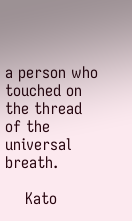a person who touched on the thread of the universal breath.

    Kato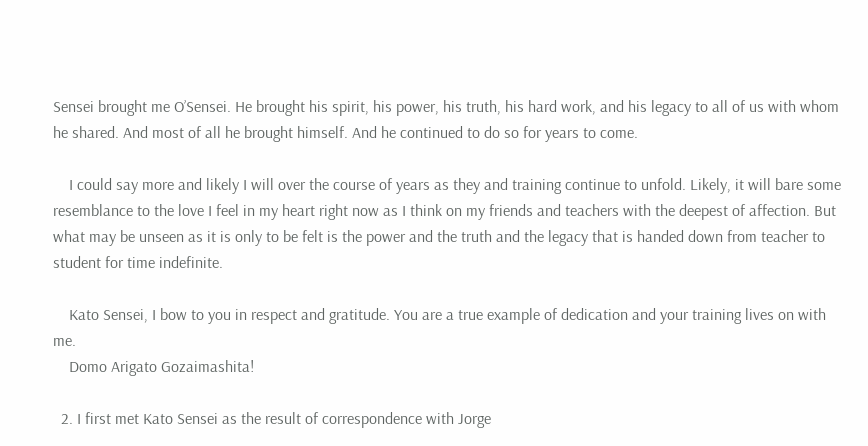Sensei brought me O’Sensei. He brought his spirit, his power, his truth, his hard work, and his legacy to all of us with whom he shared. And most of all he brought himself. And he continued to do so for years to come.

    I could say more and likely I will over the course of years as they and training continue to unfold. Likely, it will bare some resemblance to the love I feel in my heart right now as I think on my friends and teachers with the deepest of affection. But what may be unseen as it is only to be felt is the power and the truth and the legacy that is handed down from teacher to student for time indefinite.

    Kato Sensei, I bow to you in respect and gratitude. You are a true example of dedication and your training lives on with me.
    Domo Arigato Gozaimashita!

  2. I first met Kato Sensei as the result of correspondence with Jorge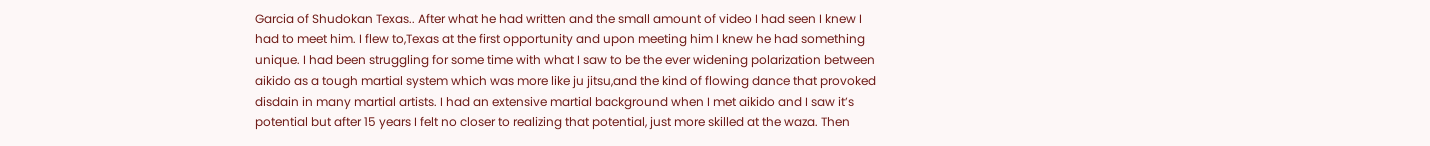Garcia of Shudokan Texas.. After what he had written and the small amount of video I had seen I knew I had to meet him. I flew to,Texas at the first opportunity and upon meeting him I knew he had something unique. I had been struggling for some time with what I saw to be the ever widening polarization between aikido as a tough martial system which was more like ju jitsu,and the kind of flowing dance that provoked disdain in many martial artists. I had an extensive martial background when I met aikido and I saw it’s potential but after 15 years I felt no closer to realizing that potential, just more skilled at the waza. Then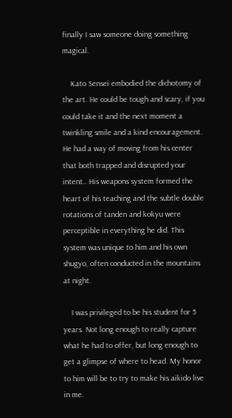finally I saw someone doing something magical.

    Kato Sensei embodied the dichotomy of the art. He could be tough and scary, if you could take it and the next moment a twinkling smile and a kind encouragement. He had a way of moving from his center that both trapped and disrupted your intent.. His weapons system formed the heart of his teaching and the subtle double rotations of tanden and kokyu were perceptible in everything he did. This system was unique to him and his own shugyo, often conducted in the mountains at night.

    I was privileged to be his student for 5 years. Not long enough to really capture what he had to offer, but long enough to get a glimpse of where to head. My honor to him will be to try to make his aikido live in me.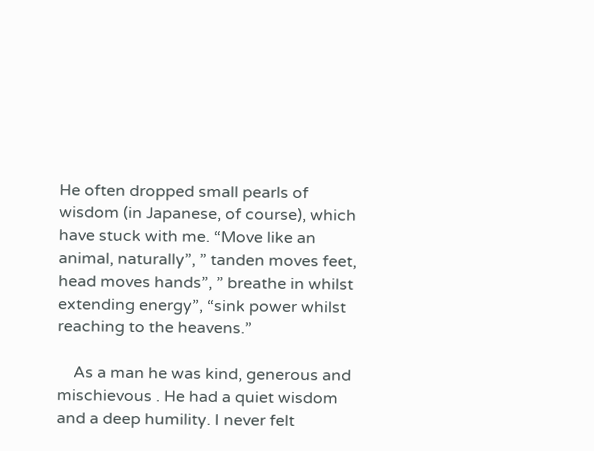He often dropped small pearls of wisdom (in Japanese, of course), which have stuck with me. “Move like an animal, naturally”, ” tanden moves feet, head moves hands”, ” breathe in whilst extending energy”, “sink power whilst reaching to the heavens.”

    As a man he was kind, generous and mischievous . He had a quiet wisdom and a deep humility. I never felt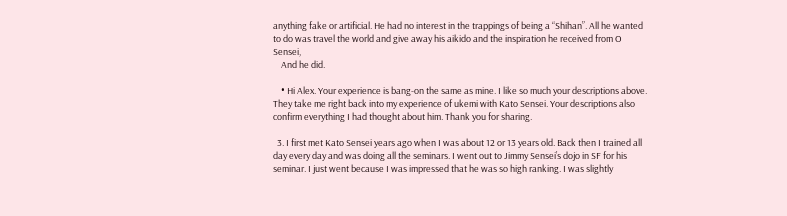anything fake or artificial. He had no interest in the trappings of being a “Shihan”. All he wanted to do was travel the world and give away his aikido and the inspiration he received from O Sensei,
    And he did.

    • Hi Alex. Your experience is bang-on the same as mine. I like so much your descriptions above. They take me right back into my experience of ukemi with Kato Sensei. Your descriptions also confirm everything I had thought about him. Thank you for sharing.

  3. I first met Kato Sensei years ago when I was about 12 or 13 years old. Back then I trained all day every day and was doing all the seminars. I went out to Jimmy Sensei’s dojo in SF for his seminar. I just went because I was impressed that he was so high ranking. I was slightly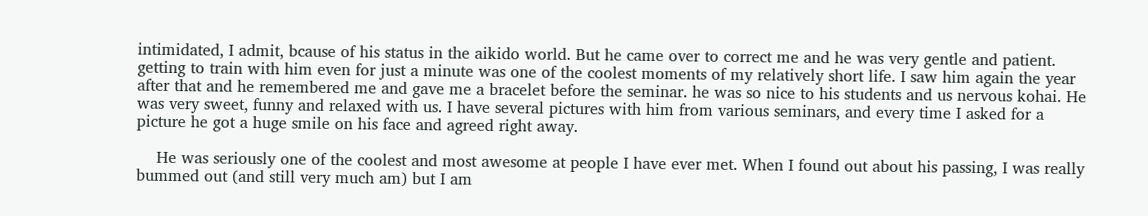intimidated, I admit, bcause of his status in the aikido world. But he came over to correct me and he was very gentle and patient. getting to train with him even for just a minute was one of the coolest moments of my relatively short life. I saw him again the year after that and he remembered me and gave me a bracelet before the seminar. he was so nice to his students and us nervous kohai. He was very sweet, funny and relaxed with us. I have several pictures with him from various seminars, and every time I asked for a picture he got a huge smile on his face and agreed right away.

    He was seriously one of the coolest and most awesome at people I have ever met. When I found out about his passing, I was really bummed out (and still very much am) but I am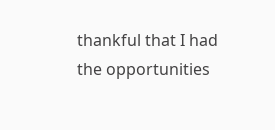thankful that I had the opportunities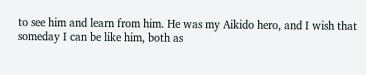to see him and learn from him. He was my Aikido hero, and I wish that someday I can be like him, both as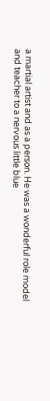a martial artist and as a person. He was a wonderful role model and teacher to a nervous little blue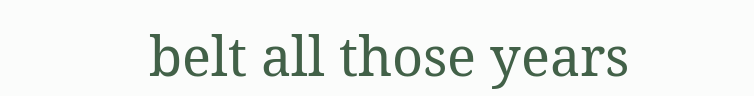belt all those years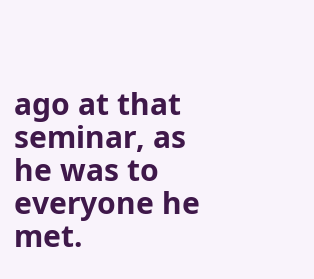ago at that seminar, as he was to everyone he met.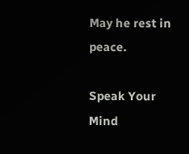May he rest in peace.

Speak Your Mind